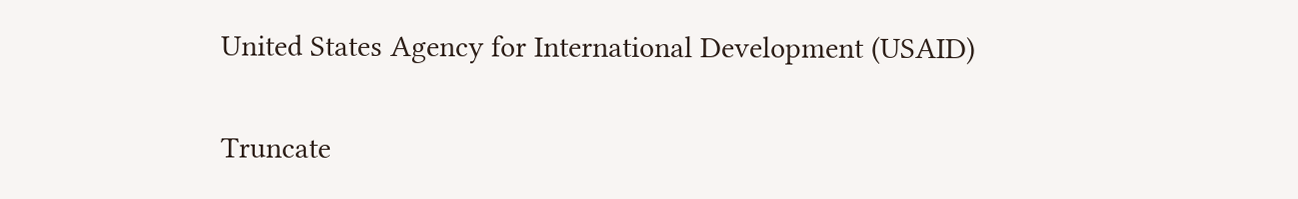United States Agency for International Development (USAID)

Truncate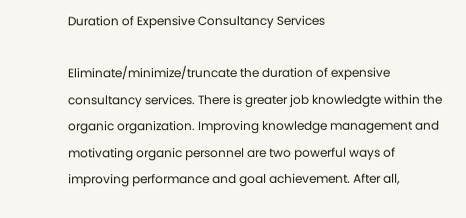Duration of Expensive Consultancy Services

Eliminate/minimize/truncate the duration of expensive consultancy services. There is greater job knowledgte within the organic organization. Improving knowledge management and motivating organic personnel are two powerful ways of improving performance and goal achievement. After all,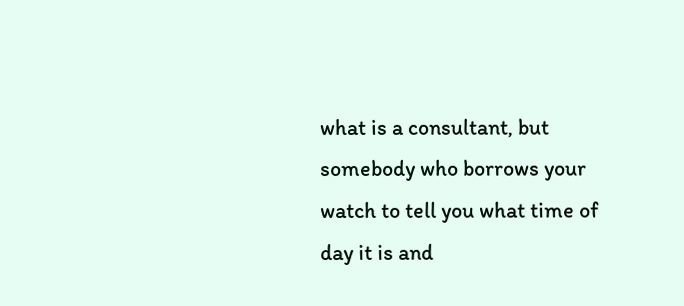what is a consultant, but somebody who borrows your watch to tell you what time of day it is and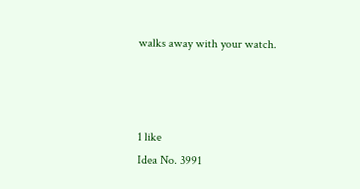walks away with your watch.



1 like
Idea No. 3991